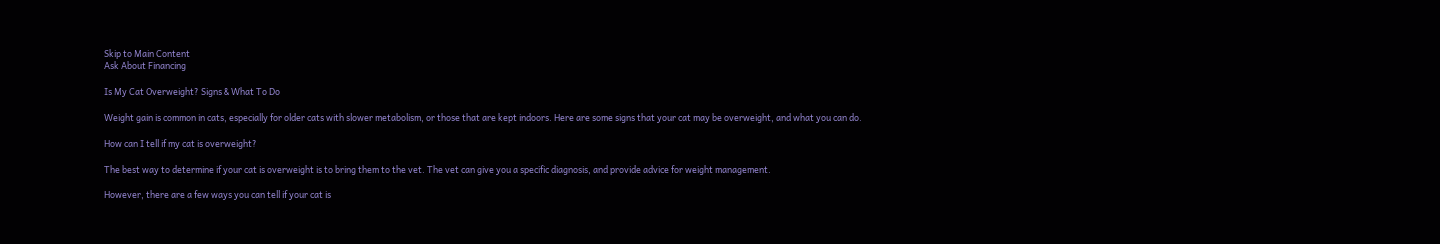Skip to Main Content
Ask About Financing

Is My Cat Overweight? Signs & What To Do

Weight gain is common in cats, especially for older cats with slower metabolism, or those that are kept indoors. Here are some signs that your cat may be overweight, and what you can do.

How can I tell if my cat is overweight?

The best way to determine if your cat is overweight is to bring them to the vet. The vet can give you a specific diagnosis, and provide advice for weight management.

However, there are a few ways you can tell if your cat is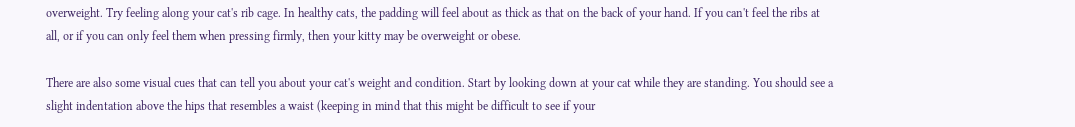overweight. Try feeling along your cat's rib cage. In healthy cats, the padding will feel about as thick as that on the back of your hand. If you can't feel the ribs at all, or if you can only feel them when pressing firmly, then your kitty may be overweight or obese.

There are also some visual cues that can tell you about your cat's weight and condition. Start by looking down at your cat while they are standing. You should see a slight indentation above the hips that resembles a waist (keeping in mind that this might be difficult to see if your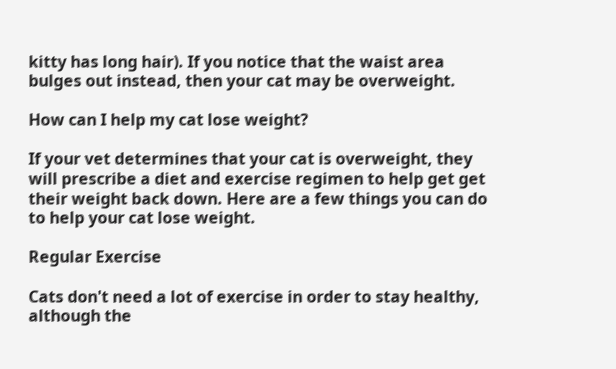kitty has long hair). If you notice that the waist area bulges out instead, then your cat may be overweight.

How can I help my cat lose weight?

If your vet determines that your cat is overweight, they will prescribe a diet and exercise regimen to help get get their weight back down. Here are a few things you can do to help your cat lose weight.

Regular Exercise

Cats don't need a lot of exercise in order to stay healthy, although the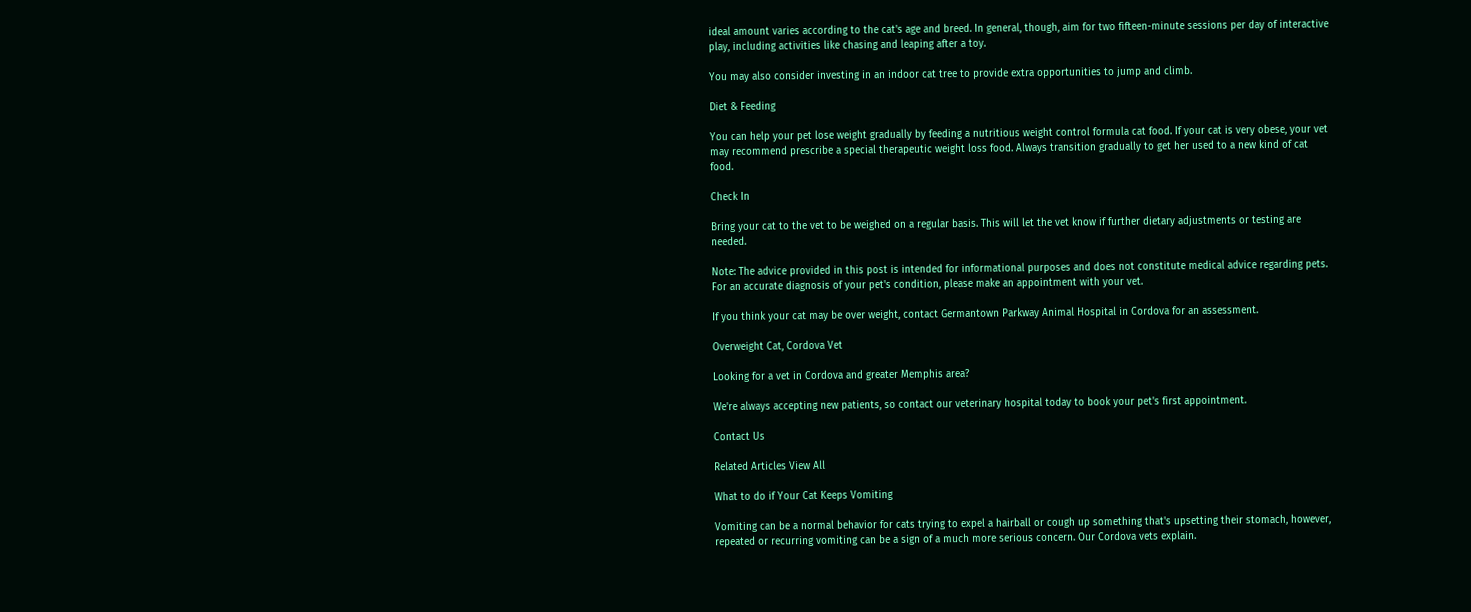ideal amount varies according to the cat's age and breed. In general, though, aim for two fifteen-minute sessions per day of interactive play, including activities like chasing and leaping after a toy.

You may also consider investing in an indoor cat tree to provide extra opportunities to jump and climb.

Diet & Feeding

You can help your pet lose weight gradually by feeding a nutritious weight control formula cat food. If your cat is very obese, your vet may recommend prescribe a special therapeutic weight loss food. Always transition gradually to get her used to a new kind of cat food.

Check In

Bring your cat to the vet to be weighed on a regular basis. This will let the vet know if further dietary adjustments or testing are needed.

Note: The advice provided in this post is intended for informational purposes and does not constitute medical advice regarding pets. For an accurate diagnosis of your pet's condition, please make an appointment with your vet.

If you think your cat may be over weight, contact Germantown Parkway Animal Hospital in Cordova for an assessment.

Overweight Cat, Cordova Vet

Looking for a vet in Cordova and greater Memphis area?

We're always accepting new patients, so contact our veterinary hospital today to book your pet's first appointment.

Contact Us

Related Articles View All

What to do if Your Cat Keeps Vomiting

Vomiting can be a normal behavior for cats trying to expel a hairball or cough up something that's upsetting their stomach, however, repeated or recurring vomiting can be a sign of a much more serious concern. Our Cordova vets explain.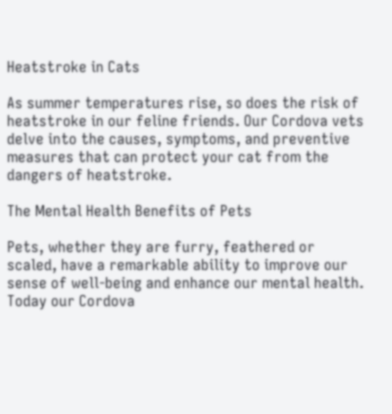Heatstroke in Cats

As summer temperatures rise, so does the risk of heatstroke in our feline friends. Our Cordova vets delve into the causes, symptoms, and preventive measures that can protect your cat from the dangers of heatstroke.

The Mental Health Benefits of Pets

Pets, whether they are furry, feathered or scaled, have a remarkable ability to improve our sense of well-being and enhance our mental health. Today our Cordova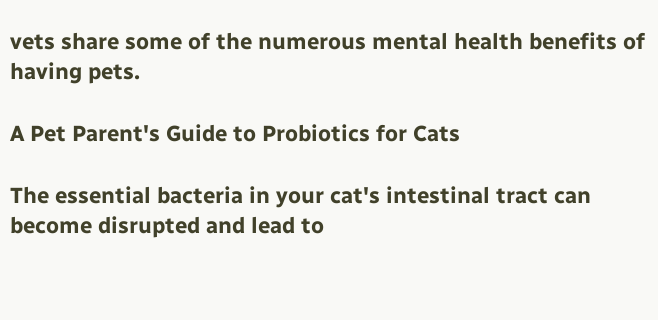vets share some of the numerous mental health benefits of having pets.

A Pet Parent's Guide to Probiotics for Cats

The essential bacteria in your cat's intestinal tract can become disrupted and lead to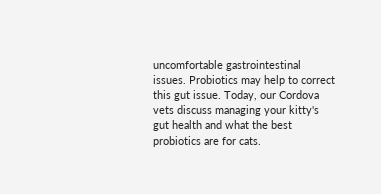uncomfortable gastrointestinal issues. Probiotics may help to correct this gut issue. Today, our Cordova vets discuss managing your kitty's gut health and what the best probiotics are for cats.